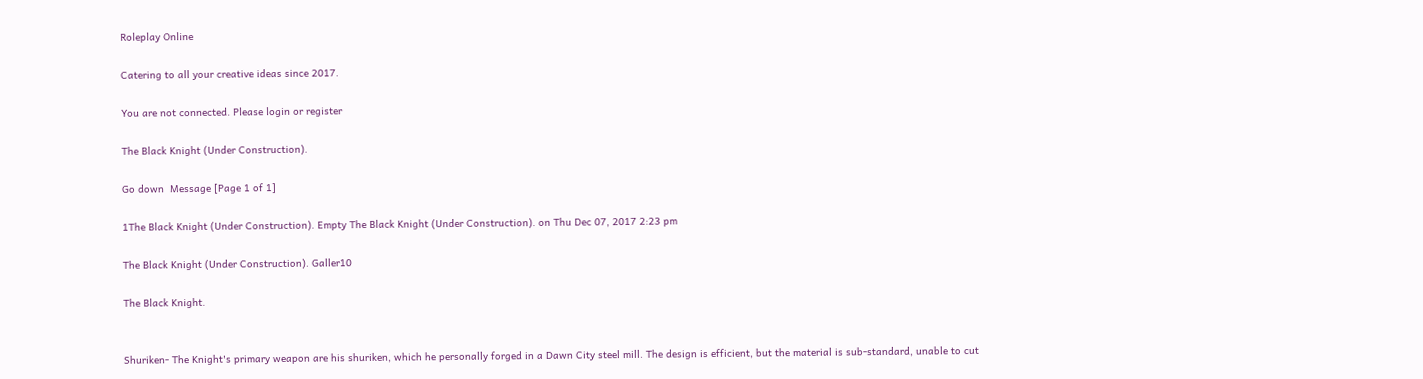Roleplay Online

Catering to all your creative ideas since 2017.

You are not connected. Please login or register

The Black Knight (Under Construction).

Go down  Message [Page 1 of 1]

1The Black Knight (Under Construction). Empty The Black Knight (Under Construction). on Thu Dec 07, 2017 2:23 pm

The Black Knight (Under Construction). Galler10

The Black Knight.


Shuriken- The Knight's primary weapon are his shuriken, which he personally forged in a Dawn City steel mill. The design is efficient, but the material is sub-standard, unable to cut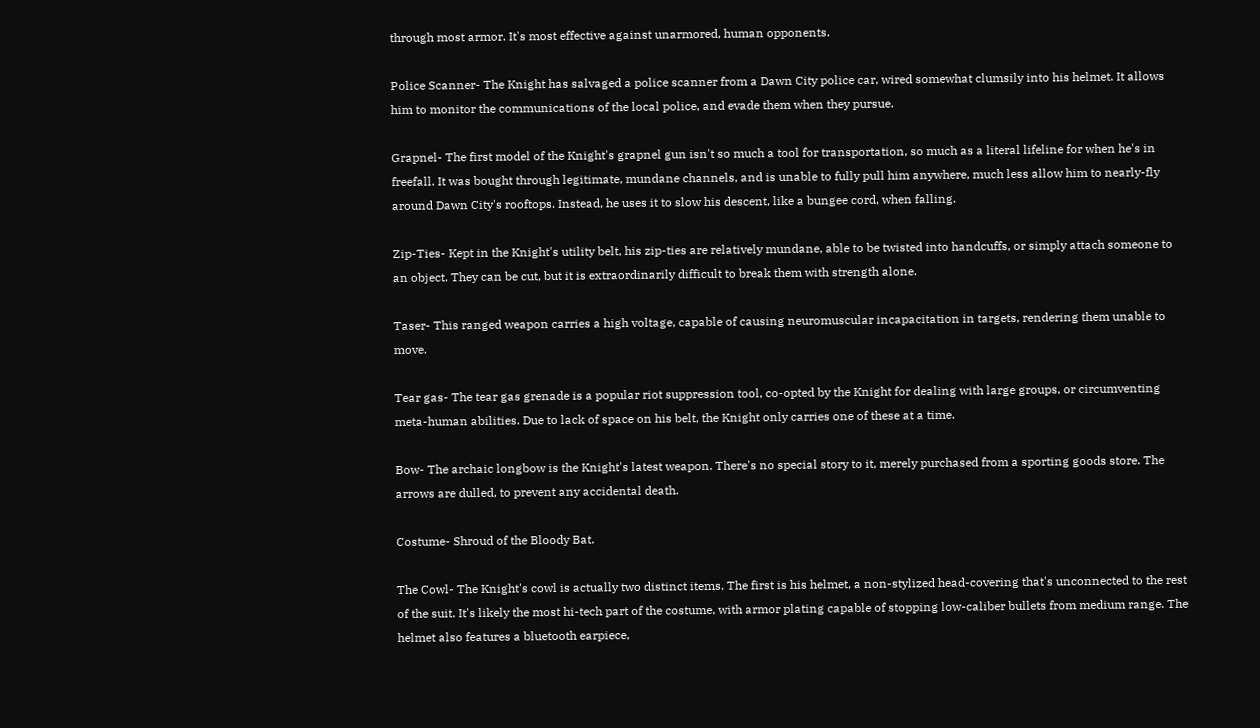through most armor. It's most effective against unarmored, human opponents.

Police Scanner- The Knight has salvaged a police scanner from a Dawn City police car, wired somewhat clumsily into his helmet. It allows him to monitor the communications of the local police, and evade them when they pursue.

Grapnel- The first model of the Knight's grapnel gun isn't so much a tool for transportation, so much as a literal lifeline for when he's in freefall. It was bought through legitimate, mundane channels, and is unable to fully pull him anywhere, much less allow him to nearly-fly around Dawn City's rooftops. Instead, he uses it to slow his descent, like a bungee cord, when falling.

Zip-Ties- Kept in the Knight's utility belt, his zip-ties are relatively mundane, able to be twisted into handcuffs, or simply attach someone to an object. They can be cut, but it is extraordinarily difficult to break them with strength alone.

Taser- This ranged weapon carries a high voltage, capable of causing neuromuscular incapacitation in targets, rendering them unable to move.

Tear gas- The tear gas grenade is a popular riot suppression tool, co-opted by the Knight for dealing with large groups, or circumventing meta-human abilities. Due to lack of space on his belt, the Knight only carries one of these at a time.

Bow- The archaic longbow is the Knight's latest weapon. There's no special story to it, merely purchased from a sporting goods store. The arrows are dulled, to prevent any accidental death.

Costume- Shroud of the Bloody Bat.

The Cowl- The Knight's cowl is actually two distinct items. The first is his helmet, a non-stylized head-covering that's unconnected to the rest of the suit. It's likely the most hi-tech part of the costume, with armor plating capable of stopping low-caliber bullets from medium range. The helmet also features a bluetooth earpiece,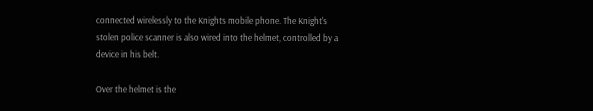connected wirelessly to the Knights mobile phone. The Knight's stolen police scanner is also wired into the helmet, controlled by a device in his belt.

Over the helmet is the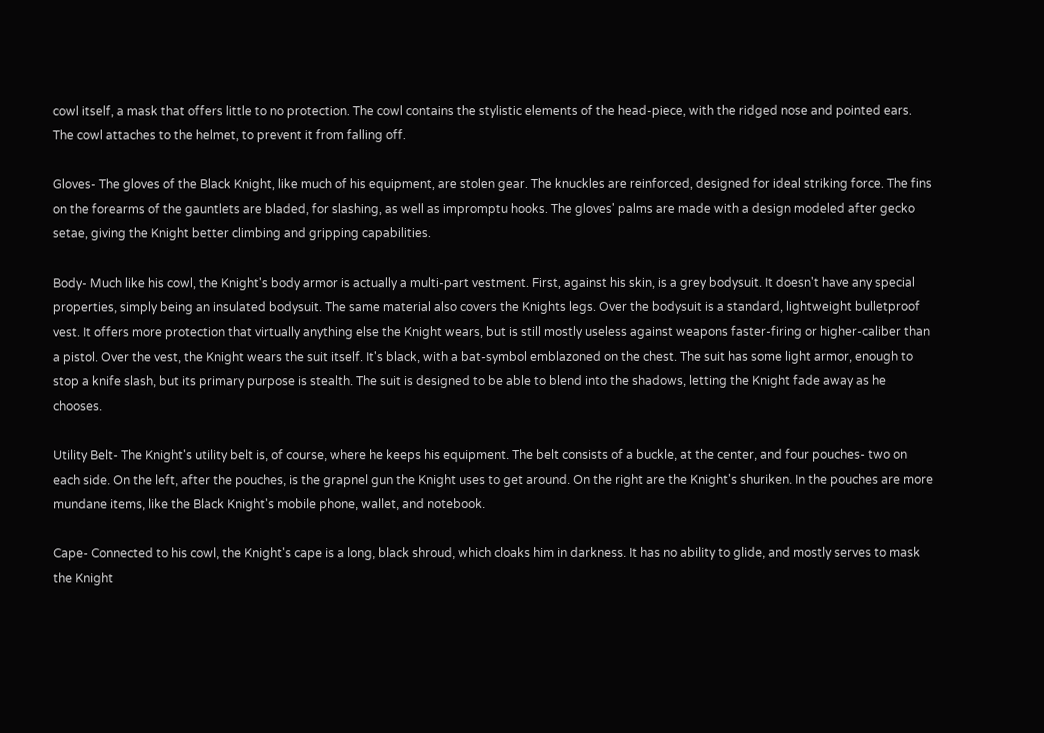cowl itself, a mask that offers little to no protection. The cowl contains the stylistic elements of the head-piece, with the ridged nose and pointed ears. The cowl attaches to the helmet, to prevent it from falling off.

Gloves- The gloves of the Black Knight, like much of his equipment, are stolen gear. The knuckles are reinforced, designed for ideal striking force. The fins on the forearms of the gauntlets are bladed, for slashing, as well as impromptu hooks. The gloves' palms are made with a design modeled after gecko setae, giving the Knight better climbing and gripping capabilities.

Body- Much like his cowl, the Knight's body armor is actually a multi-part vestment. First, against his skin, is a grey bodysuit. It doesn't have any special properties, simply being an insulated bodysuit. The same material also covers the Knights legs. Over the bodysuit is a standard, lightweight bulletproof vest. It offers more protection that virtually anything else the Knight wears, but is still mostly useless against weapons faster-firing or higher-caliber than a pistol. Over the vest, the Knight wears the suit itself. It's black, with a bat-symbol emblazoned on the chest. The suit has some light armor, enough to stop a knife slash, but its primary purpose is stealth. The suit is designed to be able to blend into the shadows, letting the Knight fade away as he chooses.

Utility Belt- The Knight's utility belt is, of course, where he keeps his equipment. The belt consists of a buckle, at the center, and four pouches- two on each side. On the left, after the pouches, is the grapnel gun the Knight uses to get around. On the right are the Knight's shuriken. In the pouches are more mundane items, like the Black Knight's mobile phone, wallet, and notebook.

Cape- Connected to his cowl, the Knight's cape is a long, black shroud, which cloaks him in darkness. It has no ability to glide, and mostly serves to mask the Knight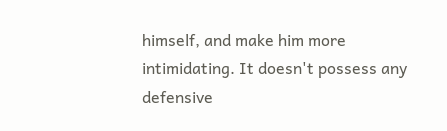himself, and make him more intimidating. It doesn't possess any defensive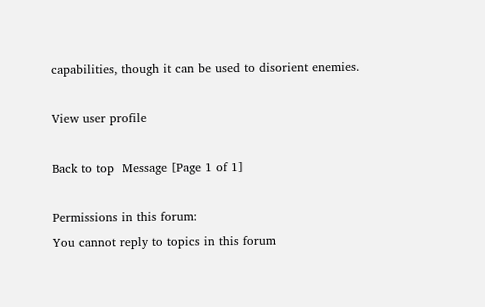capabilities, though it can be used to disorient enemies.

View user profile

Back to top  Message [Page 1 of 1]

Permissions in this forum:
You cannot reply to topics in this forum